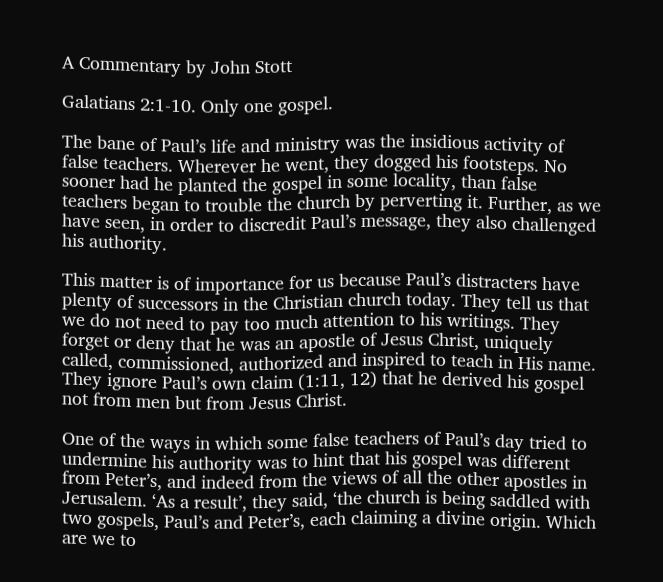A Commentary by John Stott

Galatians 2:1-10. Only one gospel.

The bane of Paul’s life and ministry was the insidious activity of false teachers. Wherever he went, they dogged his footsteps. No sooner had he planted the gospel in some locality, than false teachers began to trouble the church by perverting it. Further, as we have seen, in order to discredit Paul’s message, they also challenged his authority.

This matter is of importance for us because Paul’s distracters have plenty of successors in the Christian church today. They tell us that we do not need to pay too much attention to his writings. They forget or deny that he was an apostle of Jesus Christ, uniquely called, commissioned, authorized and inspired to teach in His name. They ignore Paul’s own claim (1:11, 12) that he derived his gospel not from men but from Jesus Christ.

One of the ways in which some false teachers of Paul’s day tried to undermine his authority was to hint that his gospel was different from Peter’s, and indeed from the views of all the other apostles in Jerusalem. ‘As a result’, they said, ‘the church is being saddled with two gospels, Paul’s and Peter’s, each claiming a divine origin. Which are we to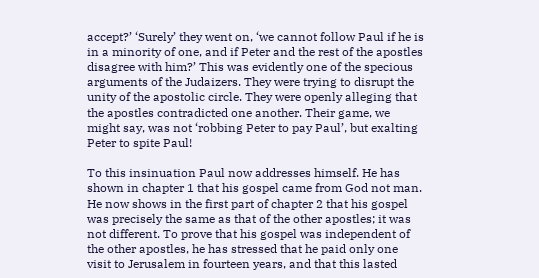accept?’ ‘Surely’ they went on, ‘we cannot follow Paul if he is in a minority of one, and if Peter and the rest of the apostles disagree with him?’ This was evidently one of the specious arguments of the Judaizers. They were trying to disrupt the unity of the apostolic circle. They were openly alleging that the apostles contradicted one another. Their game, we might say, was not ‘robbing Peter to pay Paul’, but exalting Peter to spite Paul!

To this insinuation Paul now addresses himself. He has shown in chapter 1 that his gospel came from God not man. He now shows in the first part of chapter 2 that his gospel was precisely the same as that of the other apostles; it was not different. To prove that his gospel was independent of the other apostles, he has stressed that he paid only one visit to Jerusalem in fourteen years, and that this lasted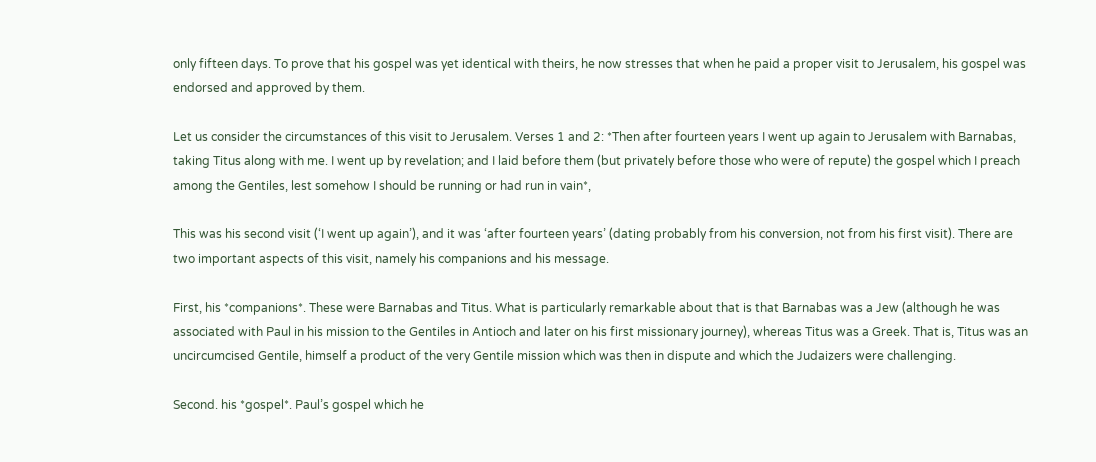only fifteen days. To prove that his gospel was yet identical with theirs, he now stresses that when he paid a proper visit to Jerusalem, his gospel was endorsed and approved by them.

Let us consider the circumstances of this visit to Jerusalem. Verses 1 and 2: *Then after fourteen years I went up again to Jerusalem with Barnabas, taking Titus along with me. I went up by revelation; and I laid before them (but privately before those who were of repute) the gospel which I preach among the Gentiles, lest somehow I should be running or had run in vain*,

This was his second visit (‘I went up again’), and it was ‘after fourteen years’ (dating probably from his conversion, not from his first visit). There are two important aspects of this visit, namely his companions and his message.

First, his *companions*. These were Barnabas and Titus. What is particularly remarkable about that is that Barnabas was a Jew (although he was associated with Paul in his mission to the Gentiles in Antioch and later on his first missionary journey), whereas Titus was a Greek. That is, Titus was an uncircumcised Gentile, himself a product of the very Gentile mission which was then in dispute and which the Judaizers were challenging.

Second. his *gospel*. Paul’s gospel which he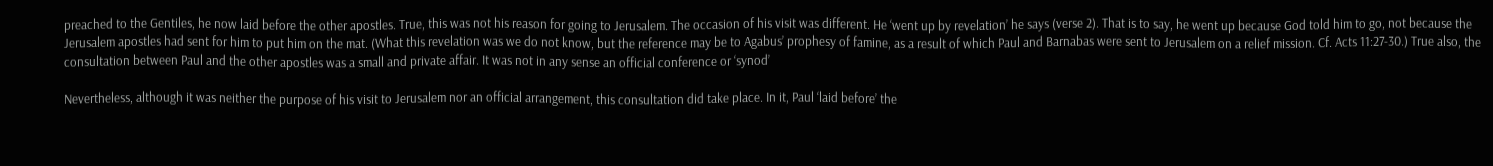preached to the Gentiles, he now laid before the other apostles. True, this was not his reason for going to Jerusalem. The occasion of his visit was different. He ‘went up by revelation’ he says (verse 2). That is to say, he went up because God told him to go, not because the Jerusalem apostles had sent for him to put him on the mat. (What this revelation was we do not know, but the reference may be to Agabus’ prophesy of famine, as a result of which Paul and Barnabas were sent to Jerusalem on a relief mission. Cf. Acts 11:27-30.) True also, the consultation between Paul and the other apostles was a small and private affair. It was not in any sense an official conference or ‘synod’

Nevertheless, although it was neither the purpose of his visit to Jerusalem nor an official arrangement, this consultation did take place. In it, Paul ‘laid before’ the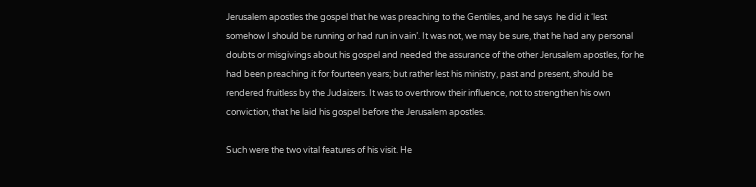Jerusalem apostles the gospel that he was preaching to the Gentiles, and he says  he did it ‘lest somehow I should be running or had run in vain’. It was not, we may be sure, that he had any personal doubts or misgivings about his gospel and needed the assurance of the other Jerusalem apostles, for he had been preaching it for fourteen years; but rather lest his ministry, past and present, should be rendered fruitless by the Judaizers. It was to overthrow their influence, not to strengthen his own conviction, that he laid his gospel before the Jerusalem apostles.

Such were the two vital features of his visit. He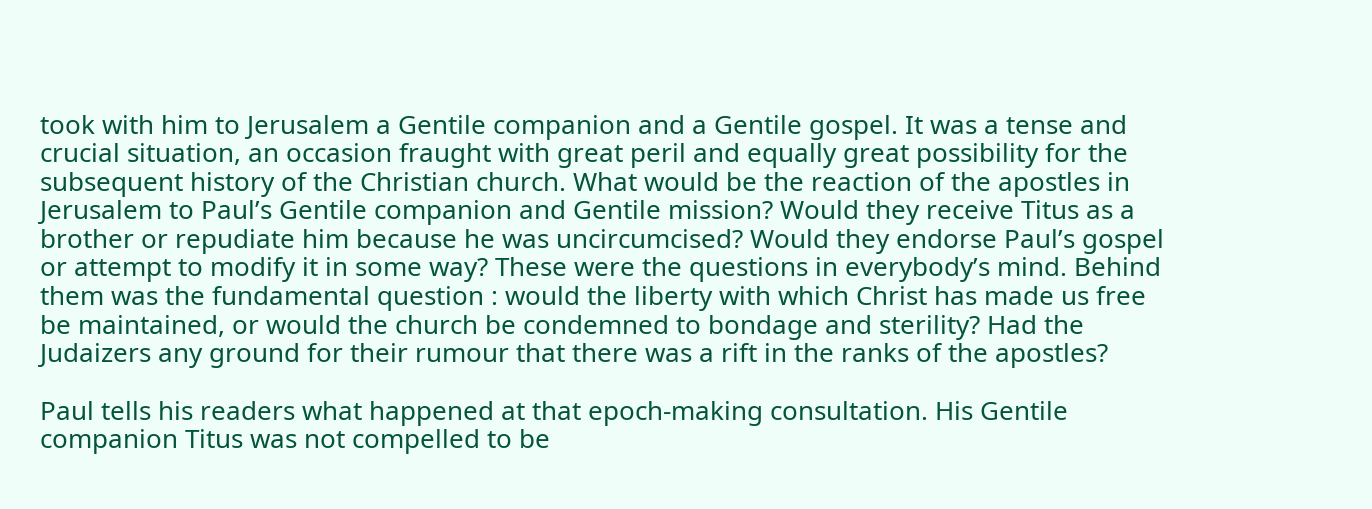took with him to Jerusalem a Gentile companion and a Gentile gospel. It was a tense and crucial situation, an occasion fraught with great peril and equally great possibility for the subsequent history of the Christian church. What would be the reaction of the apostles in Jerusalem to Paul’s Gentile companion and Gentile mission? Would they receive Titus as a brother or repudiate him because he was uncircumcised? Would they endorse Paul’s gospel or attempt to modify it in some way? These were the questions in everybody’s mind. Behind them was the fundamental question : would the liberty with which Christ has made us free be maintained, or would the church be condemned to bondage and sterility? Had the Judaizers any ground for their rumour that there was a rift in the ranks of the apostles?

Paul tells his readers what happened at that epoch-making consultation. His Gentile companion Titus was not compelled to be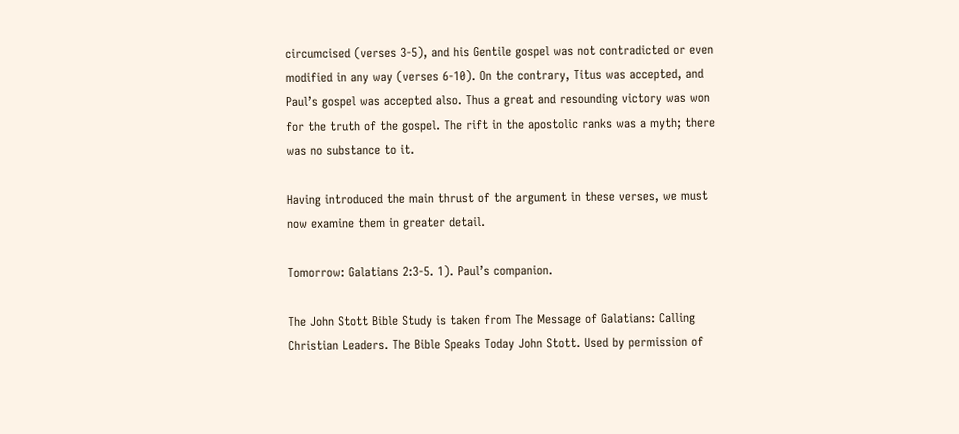circumcised (verses 3-5), and his Gentile gospel was not contradicted or even modified in any way (verses 6-10). On the contrary, Titus was accepted, and Paul’s gospel was accepted also. Thus a great and resounding victory was won for the truth of the gospel. The rift in the apostolic ranks was a myth; there was no substance to it.

Having introduced the main thrust of the argument in these verses, we must now examine them in greater detail.

Tomorrow: Galatians 2:3-5. 1). Paul’s companion.

The John Stott Bible Study is taken from The Message of Galatians: Calling Christian Leaders. The Bible Speaks Today John Stott. Used by permission of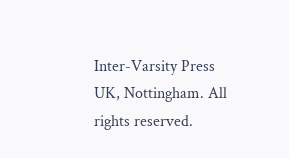Inter-Varsity Press UK, Nottingham. All rights reserved.